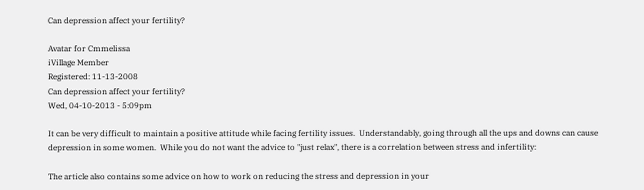Can depression affect your fertility?

Avatar for Cmmelissa
iVillage Member
Registered: 11-13-2008
Can depression affect your fertility?
Wed, 04-10-2013 - 5:09pm

It can be very difficult to maintain a positive attitude while facing fertility issues.  Understandably, going through all the ups and downs can cause depression in some women.  While you do not want the advice to "just relax", there is a correlation between stress and infertility:

The article also contains some advice on how to work on reducing the stress and depression in your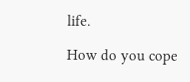life.

How do you cope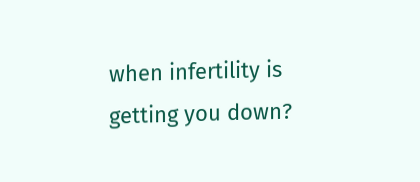when infertility is getting you down?